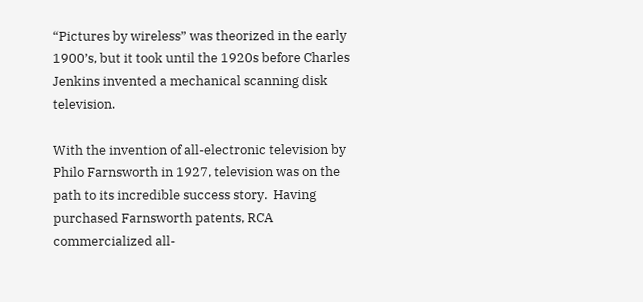“Pictures by wireless” was theorized in the early 1900’s, but it took until the 1920s before Charles Jenkins invented a mechanical scanning disk television.

With the invention of all-electronic television by Philo Farnsworth in 1927, television was on the path to its incredible success story.  Having purchased Farnsworth patents, RCA commercialized all-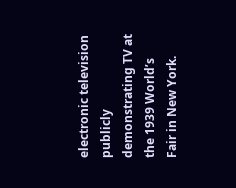electronic television publicly demonstrating TV at the 1939 World’s Fair in New York.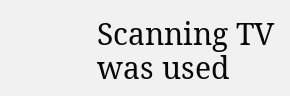Scanning TV was used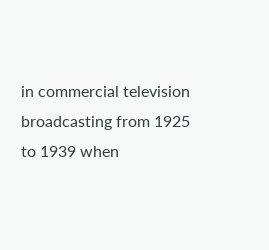in commercial television broadcasting from 1925 to 1939 when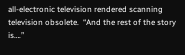all-electronic television rendered scanning television obsolete.  “And the rest of the story is….”